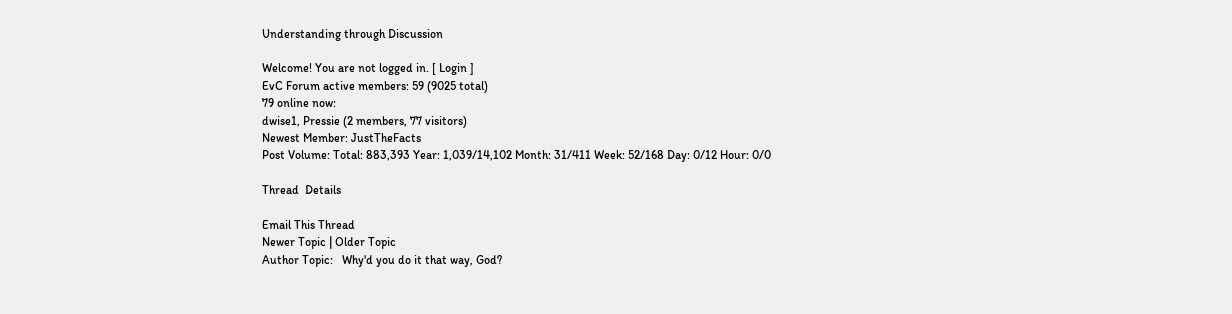Understanding through Discussion

Welcome! You are not logged in. [ Login ]
EvC Forum active members: 59 (9025 total)
79 online now:
dwise1, Pressie (2 members, 77 visitors)
Newest Member: JustTheFacts
Post Volume: Total: 883,393 Year: 1,039/14,102 Month: 31/411 Week: 52/168 Day: 0/12 Hour: 0/0

Thread  Details

Email This Thread
Newer Topic | Older Topic
Author Topic:   Why'd you do it that way, God?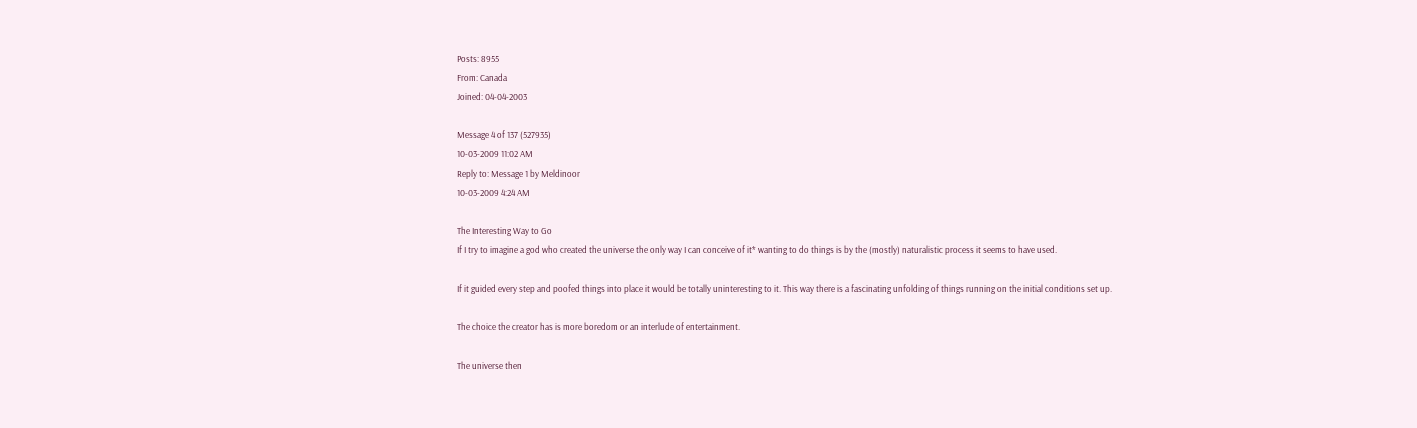Posts: 8955
From: Canada
Joined: 04-04-2003

Message 4 of 137 (527935)
10-03-2009 11:02 AM
Reply to: Message 1 by Meldinoor
10-03-2009 4:24 AM

The Interesting Way to Go
If I try to imagine a god who created the universe the only way I can conceive of it* wanting to do things is by the (mostly) naturalistic process it seems to have used.

If it guided every step and poofed things into place it would be totally uninteresting to it. This way there is a fascinating unfolding of things running on the initial conditions set up.

The choice the creator has is more boredom or an interlude of entertainment.

The universe then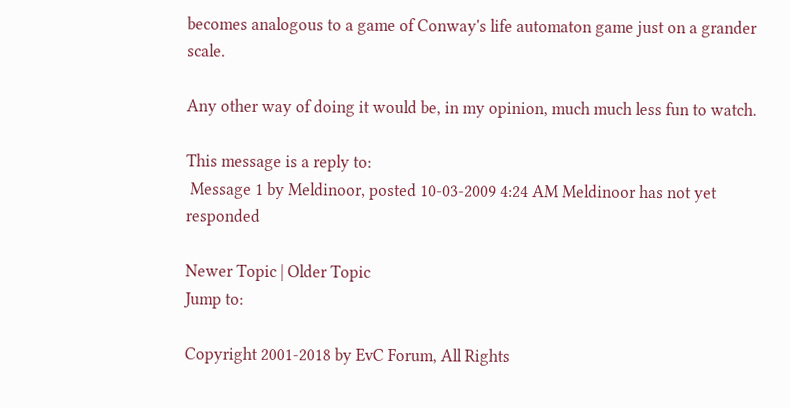becomes analogous to a game of Conway's life automaton game just on a grander scale.

Any other way of doing it would be, in my opinion, much much less fun to watch.

This message is a reply to:
 Message 1 by Meldinoor, posted 10-03-2009 4:24 AM Meldinoor has not yet responded

Newer Topic | Older Topic
Jump to:

Copyright 2001-2018 by EvC Forum, All Rights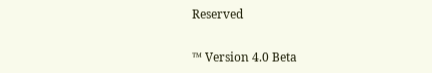Reserved

™ Version 4.0 Beta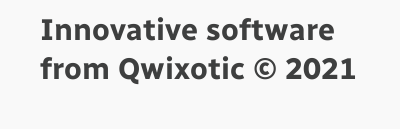Innovative software from Qwixotic © 2021